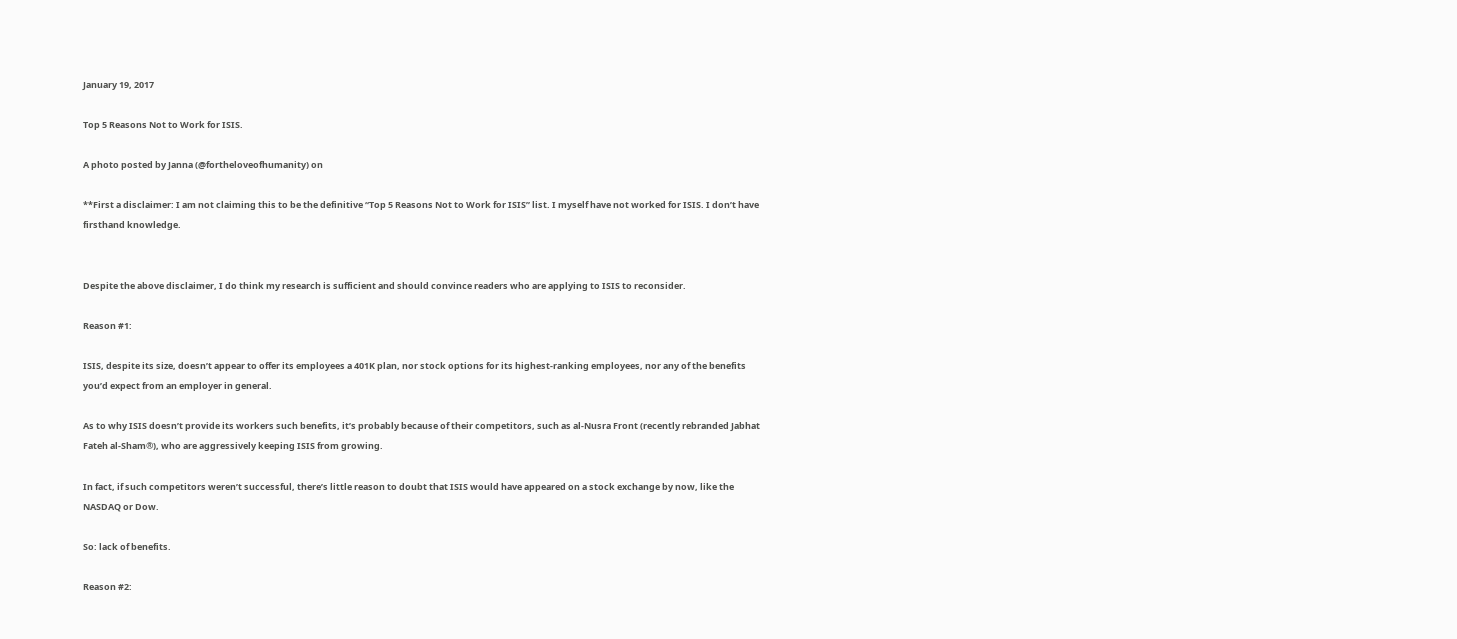January 19, 2017

Top 5 Reasons Not to Work for ISIS.

A photo posted by Janna (@fortheloveofhumanity) on

**First a disclaimer: I am not claiming this to be the definitive “Top 5 Reasons Not to Work for ISIS” list. I myself have not worked for ISIS. I don’t have firsthand knowledge.


Despite the above disclaimer, I do think my research is sufficient and should convince readers who are applying to ISIS to reconsider.

Reason #1:

ISIS, despite its size, doesn’t appear to offer its employees a 401K plan, nor stock options for its highest-ranking employees, nor any of the benefits you’d expect from an employer in general.

As to why ISIS doesn’t provide its workers such benefits, it’s probably because of their competitors, such as al-Nusra Front (recently rebranded Jabhat Fateh al-Sham®), who are aggressively keeping ISIS from growing.

In fact, if such competitors weren’t successful, there’s little reason to doubt that ISIS would have appeared on a stock exchange by now, like the NASDAQ or Dow.

So: lack of benefits.

Reason #2: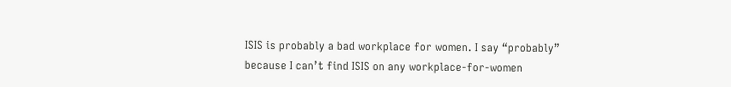ISIS is probably a bad workplace for women. I say “probably” because I can’t find ISIS on any workplace-for-women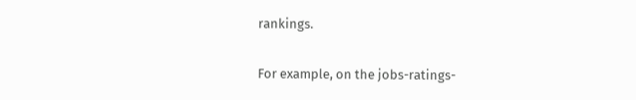rankings.

For example, on the jobs-ratings-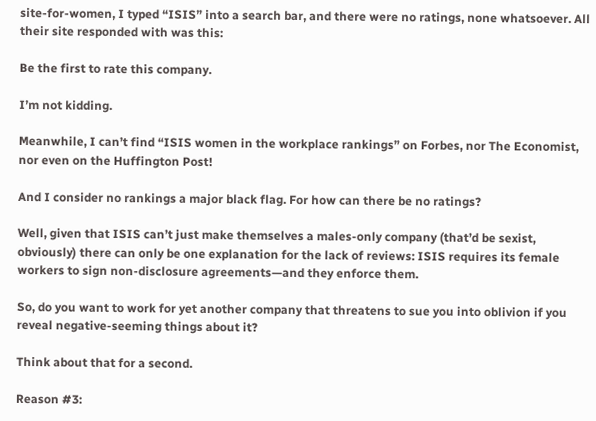site-for-women, I typed “ISIS” into a search bar, and there were no ratings, none whatsoever. All their site responded with was this:

Be the first to rate this company.

I’m not kidding.

Meanwhile, I can’t find “ISIS women in the workplace rankings” on Forbes, nor The Economist, nor even on the Huffington Post!

And I consider no rankings a major black flag. For how can there be no ratings?

Well, given that ISIS can’t just make themselves a males-only company (that’d be sexist, obviously) there can only be one explanation for the lack of reviews: ISIS requires its female workers to sign non-disclosure agreements—and they enforce them.

So, do you want to work for yet another company that threatens to sue you into oblivion if you reveal negative-seeming things about it?

Think about that for a second.

Reason #3: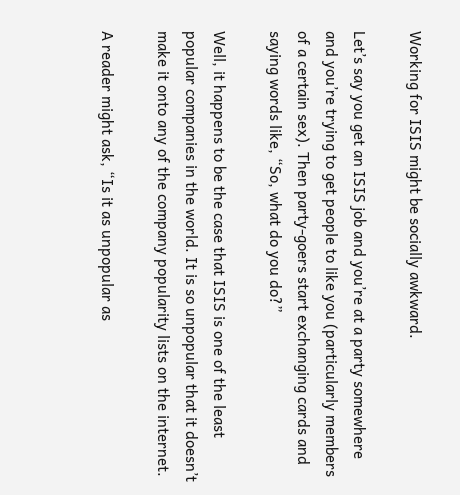Working for ISIS might be socially awkward.

Let’s say you get an ISIS job and you’re at a party somewhere and you’re trying to get people to like you (particularly members of a certain sex). Then party-goers start exchanging cards and saying words like, “So, what do you do?”

Well, it happens to be the case that ISIS is one of the least popular companies in the world. It is so unpopular that it doesn’t make it onto any of the company popularity lists on the internet.

A reader might ask, “Is it as unpopular as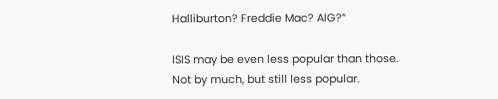Halliburton? Freddie Mac? AIG?”

ISIS may be even less popular than those. Not by much, but still less popular.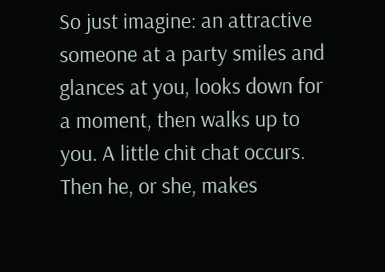So just imagine: an attractive someone at a party smiles and glances at you, looks down for a moment, then walks up to you. A little chit chat occurs. Then he, or she, makes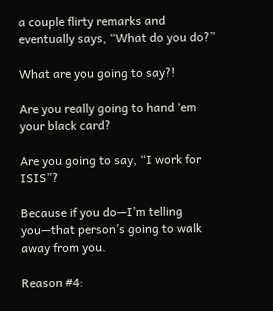a couple flirty remarks and eventually says, “What do you do?”

What are you going to say?!

Are you really going to hand ‘em your black card?

Are you going to say, “I work for ISIS”?

Because if you do—I’m telling you—that person’s going to walk away from you.

Reason #4: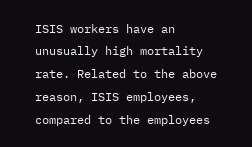ISIS workers have an unusually high mortality rate. Related to the above reason, ISIS employees, compared to the employees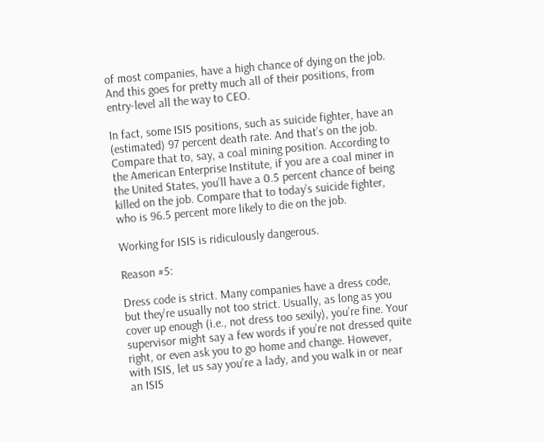of most companies, have a high chance of dying on the job. And this goes for pretty much all of their positions, from entry-level all the way to CEO.

In fact, some ISIS positions, such as suicide fighter, have an (estimated) 97 percent death rate. And that’s on the job. Compare that to, say, a coal mining position. According to the American Enterprise Institute, if you are a coal miner in the United States, you’ll have a 0.5 percent chance of being killed on the job. Compare that to today’s suicide fighter, who is 96.5 percent more likely to die on the job.

Working for ISIS is ridiculously dangerous.

Reason #5:

Dress code is strict. Many companies have a dress code, but they’re usually not too strict. Usually, as long as you cover up enough (i.e., not dress too sexily), you’re fine. Your supervisor might say a few words if you’re not dressed quite right, or even ask you to go home and change. However, with ISIS, let us say you’re a lady, and you walk in or near an ISIS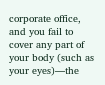corporate office, and you fail to cover any part of your body (such as your eyes)—the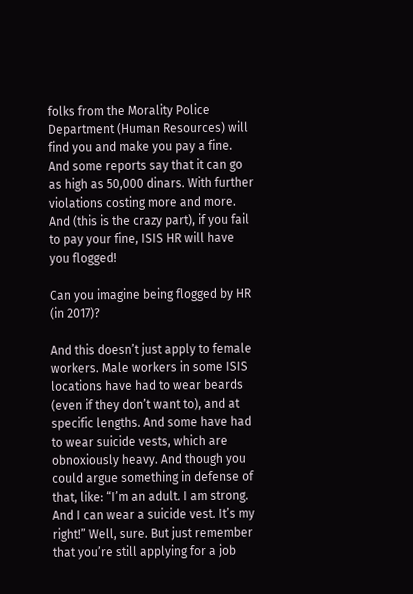folks from the Morality Police Department (Human Resources) will find you and make you pay a fine. And some reports say that it can go as high as 50,000 dinars. With further violations costing more and more. And (this is the crazy part), if you fail to pay your fine, ISIS HR will have you flogged!

Can you imagine being flogged by HR (in 2017)?

And this doesn’t just apply to female workers. Male workers in some ISIS locations have had to wear beards (even if they don’t want to), and at specific lengths. And some have had to wear suicide vests, which are obnoxiously heavy. And though you could argue something in defense of that, like: “I’m an adult. I am strong. And I can wear a suicide vest. It’s my right!” Well, sure. But just remember that you’re still applying for a job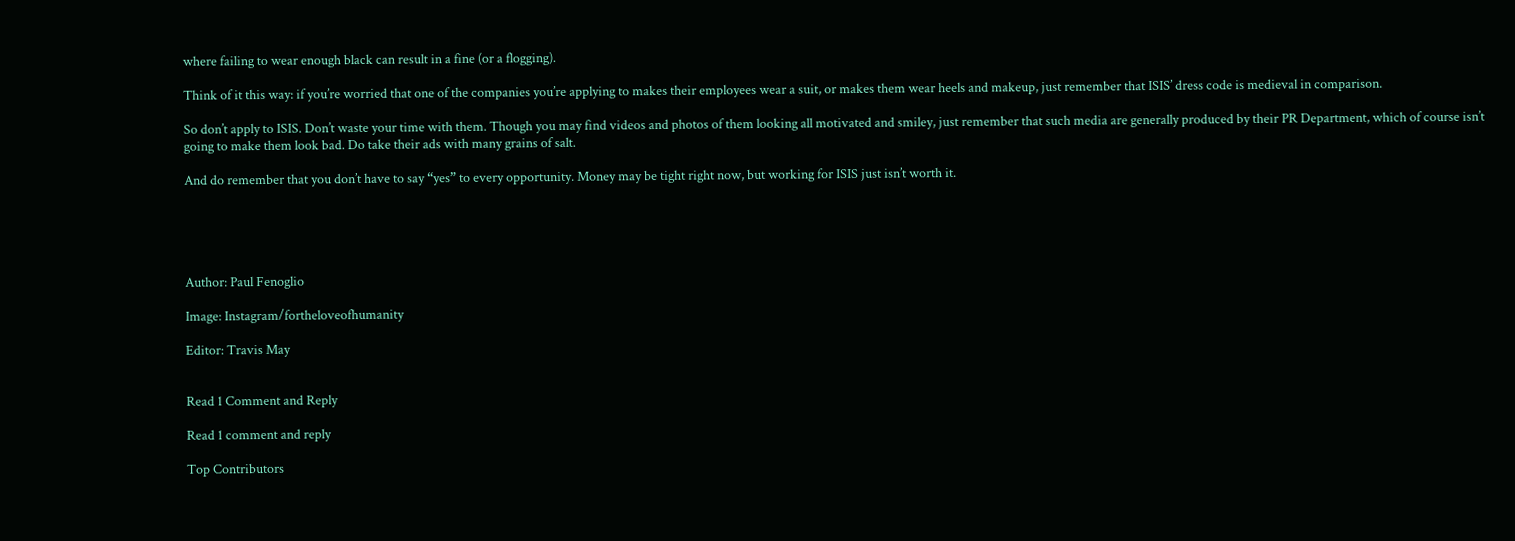where failing to wear enough black can result in a fine (or a flogging).

Think of it this way: if you’re worried that one of the companies you’re applying to makes their employees wear a suit, or makes them wear heels and makeup, just remember that ISIS’ dress code is medieval in comparison.

So don’t apply to ISIS. Don’t waste your time with them. Though you may find videos and photos of them looking all motivated and smiley, just remember that such media are generally produced by their PR Department, which of course isn’t going to make them look bad. Do take their ads with many grains of salt.

And do remember that you don’t have to say “yes” to every opportunity. Money may be tight right now, but working for ISIS just isn’t worth it.





Author: Paul Fenoglio

Image: Instagram/fortheloveofhumanity

Editor: Travis May


Read 1 Comment and Reply

Read 1 comment and reply

Top Contributors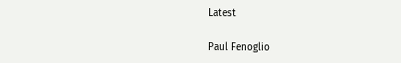Latest

Paul Fenoglio